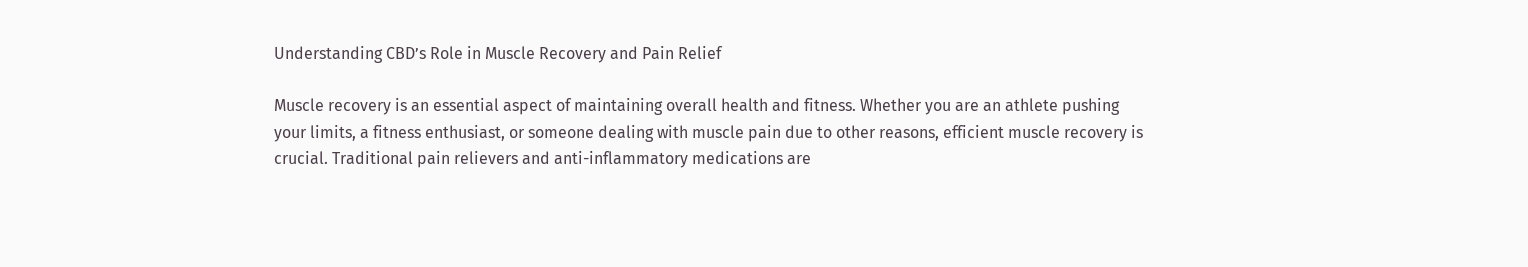Understanding CBD’s Role in Muscle Recovery and Pain Relief

Muscle recovery is an essential aspect of maintaining overall health and fitness. Whether you are an athlete pushing your limits, a fitness enthusiast, or someone dealing with muscle pain due to other reasons, efficient muscle recovery is crucial. Traditional pain relievers and anti-inflammatory medications are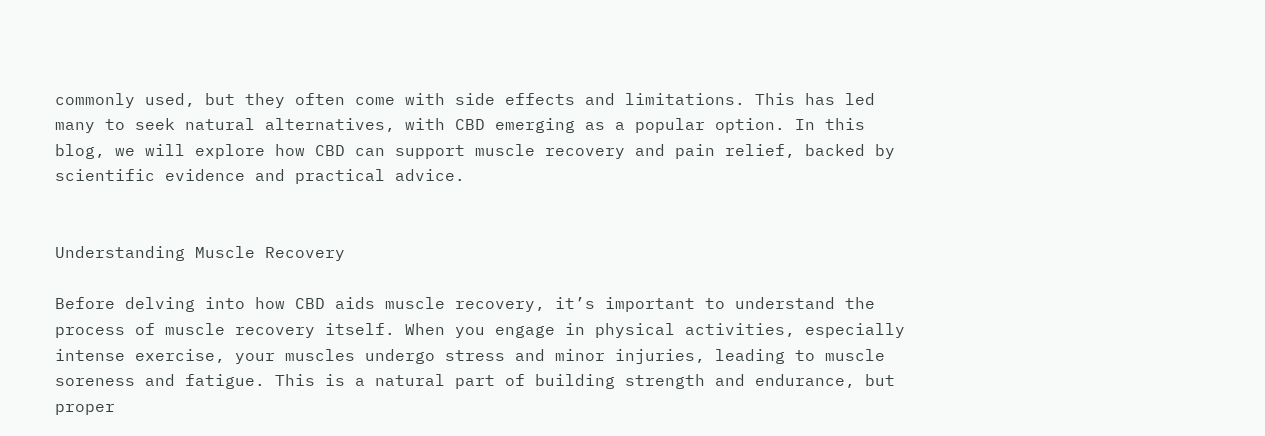commonly used, but they often come with side effects and limitations. This has led many to seek natural alternatives, with CBD emerging as a popular option. In this blog, we will explore how CBD can support muscle recovery and pain relief, backed by scientific evidence and practical advice.


Understanding Muscle Recovery

Before delving into how CBD aids muscle recovery, it’s important to understand the process of muscle recovery itself. When you engage in physical activities, especially intense exercise, your muscles undergo stress and minor injuries, leading to muscle soreness and fatigue. This is a natural part of building strength and endurance, but proper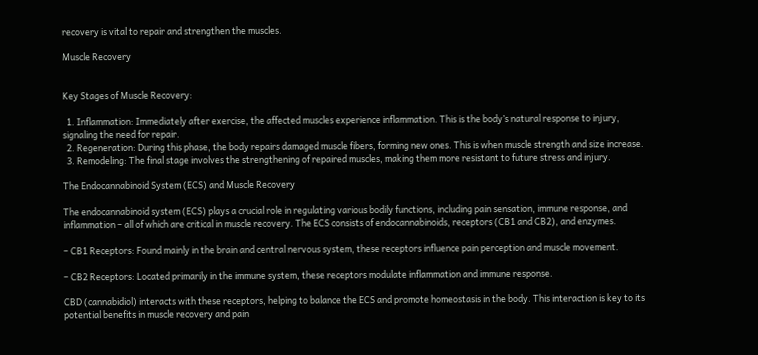recovery is vital to repair and strengthen the muscles.

Muscle Recovery


Key Stages of Muscle Recovery:

  1. Inflammation: Immediately after exercise, the affected muscles experience inflammation. This is the body’s natural response to injury, signaling the need for repair.
  2. Regeneration: During this phase, the body repairs damaged muscle fibers, forming new ones. This is when muscle strength and size increase.
  3. Remodeling: The final stage involves the strengthening of repaired muscles, making them more resistant to future stress and injury.

The Endocannabinoid System (ECS) and Muscle Recovery

The endocannabinoid system (ECS) plays a crucial role in regulating various bodily functions, including pain sensation, immune response, and inflammation – all of which are critical in muscle recovery. The ECS consists of endocannabinoids, receptors (CB1 and CB2), and enzymes.

– CB1 Receptors: Found mainly in the brain and central nervous system, these receptors influence pain perception and muscle movement.

– CB2 Receptors: Located primarily in the immune system, these receptors modulate inflammation and immune response.

CBD (cannabidiol) interacts with these receptors, helping to balance the ECS and promote homeostasis in the body. This interaction is key to its potential benefits in muscle recovery and pain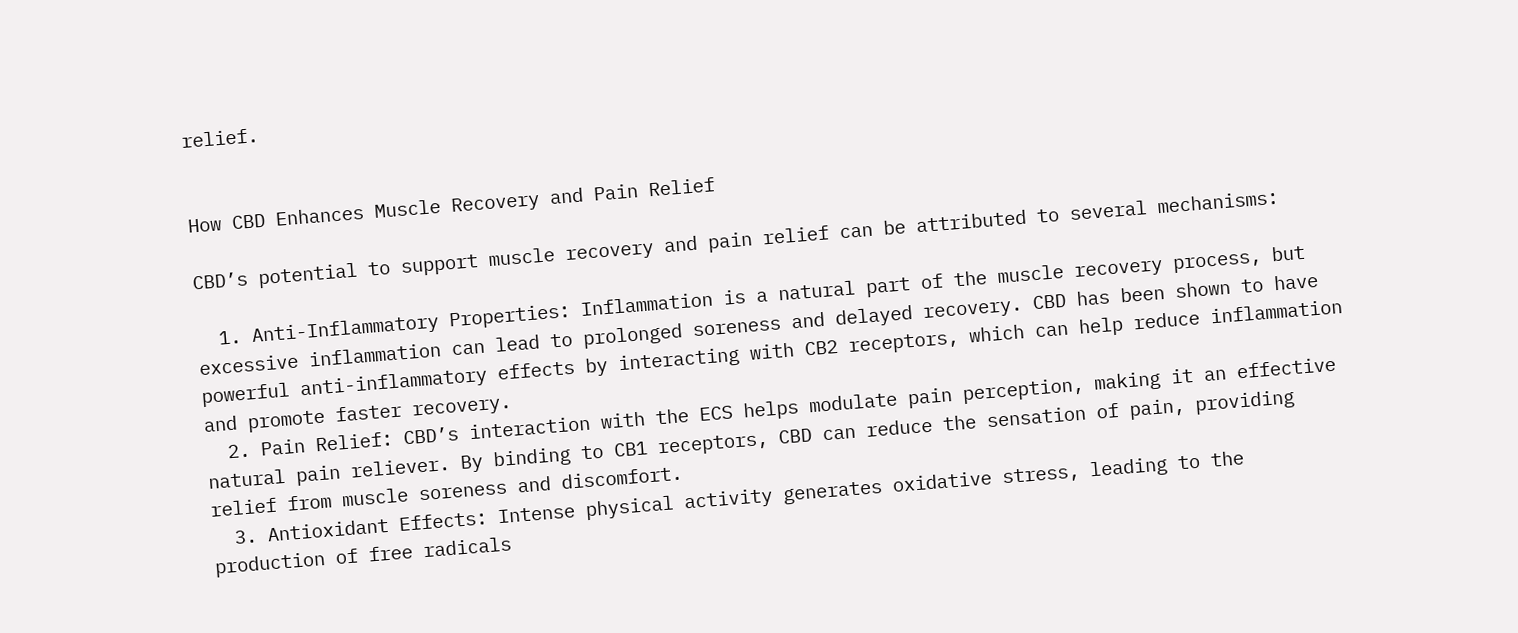relief.


How CBD Enhances Muscle Recovery and Pain Relief

CBD’s potential to support muscle recovery and pain relief can be attributed to several mechanisms:

  1. Anti-Inflammatory Properties: Inflammation is a natural part of the muscle recovery process, but excessive inflammation can lead to prolonged soreness and delayed recovery. CBD has been shown to have powerful anti-inflammatory effects by interacting with CB2 receptors, which can help reduce inflammation and promote faster recovery.
  2. Pain Relief: CBD’s interaction with the ECS helps modulate pain perception, making it an effective natural pain reliever. By binding to CB1 receptors, CBD can reduce the sensation of pain, providing relief from muscle soreness and discomfort.
  3. Antioxidant Effects: Intense physical activity generates oxidative stress, leading to the production of free radicals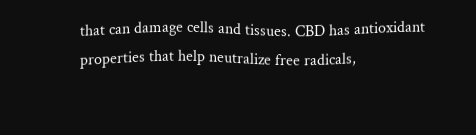that can damage cells and tissues. CBD has antioxidant properties that help neutralize free radicals,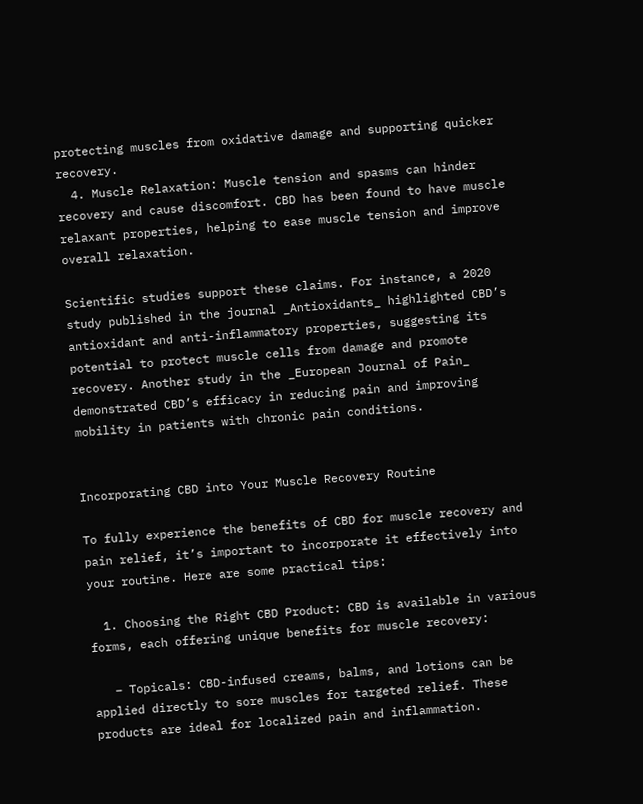protecting muscles from oxidative damage and supporting quicker recovery.
  4. Muscle Relaxation: Muscle tension and spasms can hinder recovery and cause discomfort. CBD has been found to have muscle relaxant properties, helping to ease muscle tension and improve overall relaxation.

Scientific studies support these claims. For instance, a 2020 study published in the journal _Antioxidants_ highlighted CBD’s antioxidant and anti-inflammatory properties, suggesting its potential to protect muscle cells from damage and promote recovery. Another study in the _European Journal of Pain_ demonstrated CBD’s efficacy in reducing pain and improving mobility in patients with chronic pain conditions.


Incorporating CBD into Your Muscle Recovery Routine

To fully experience the benefits of CBD for muscle recovery and pain relief, it’s important to incorporate it effectively into your routine. Here are some practical tips:

  1. Choosing the Right CBD Product: CBD is available in various forms, each offering unique benefits for muscle recovery:

   – Topicals: CBD-infused creams, balms, and lotions can be applied directly to sore muscles for targeted relief. These products are ideal for localized pain and inflammation.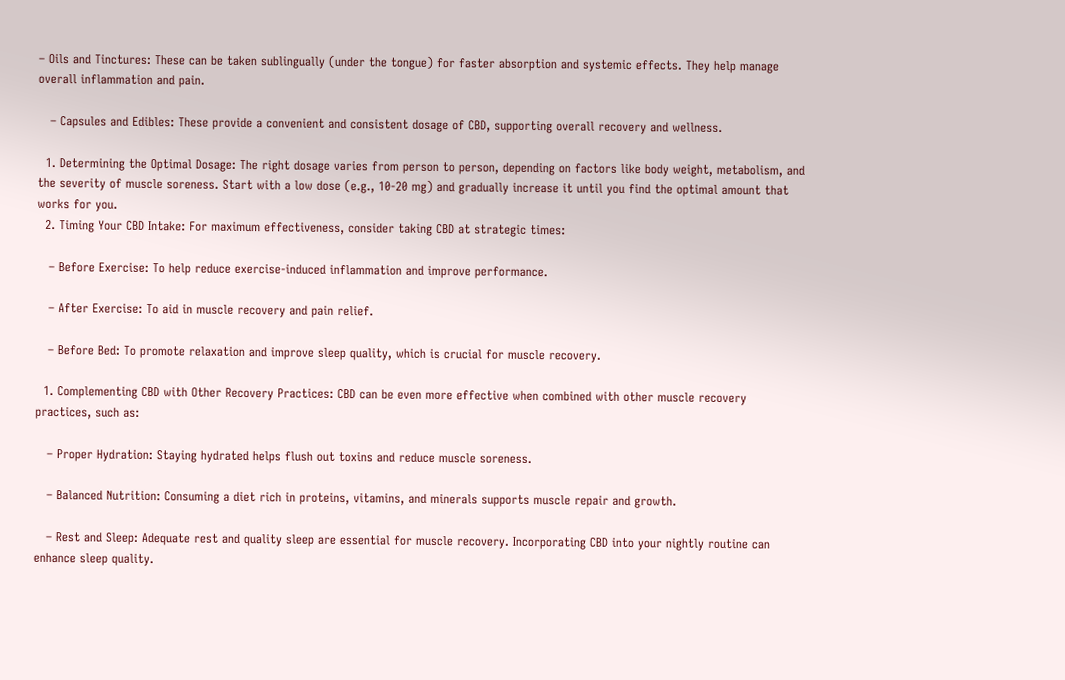– Oils and Tinctures: These can be taken sublingually (under the tongue) for faster absorption and systemic effects. They help manage overall inflammation and pain.

   – Capsules and Edibles: These provide a convenient and consistent dosage of CBD, supporting overall recovery and wellness.

  1. Determining the Optimal Dosage: The right dosage varies from person to person, depending on factors like body weight, metabolism, and the severity of muscle soreness. Start with a low dose (e.g., 10-20 mg) and gradually increase it until you find the optimal amount that works for you.
  2. Timing Your CBD Intake: For maximum effectiveness, consider taking CBD at strategic times:

   – Before Exercise: To help reduce exercise-induced inflammation and improve performance.

   – After Exercise: To aid in muscle recovery and pain relief.

   – Before Bed: To promote relaxation and improve sleep quality, which is crucial for muscle recovery.

  1. Complementing CBD with Other Recovery Practices: CBD can be even more effective when combined with other muscle recovery practices, such as:

   – Proper Hydration: Staying hydrated helps flush out toxins and reduce muscle soreness.

   – Balanced Nutrition: Consuming a diet rich in proteins, vitamins, and minerals supports muscle repair and growth.

   – Rest and Sleep: Adequate rest and quality sleep are essential for muscle recovery. Incorporating CBD into your nightly routine can enhance sleep quality.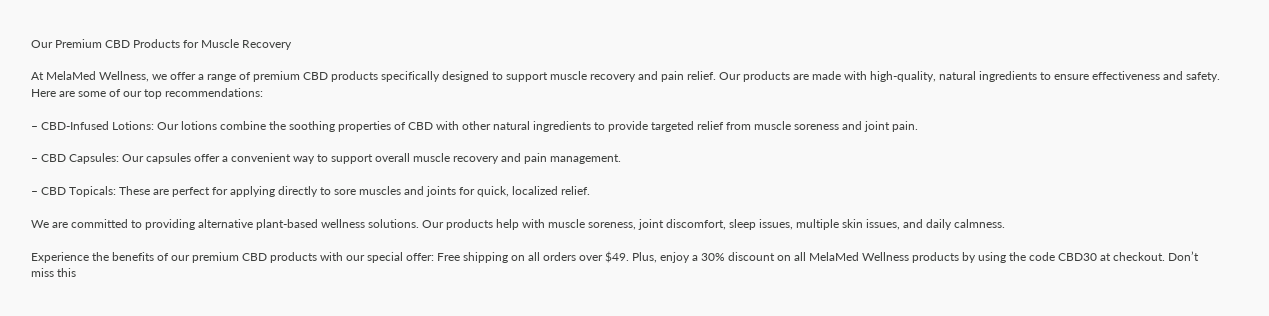Our Premium CBD Products for Muscle Recovery

At MelaMed Wellness, we offer a range of premium CBD products specifically designed to support muscle recovery and pain relief. Our products are made with high-quality, natural ingredients to ensure effectiveness and safety. Here are some of our top recommendations:

– CBD-Infused Lotions: Our lotions combine the soothing properties of CBD with other natural ingredients to provide targeted relief from muscle soreness and joint pain.

– CBD Capsules: Our capsules offer a convenient way to support overall muscle recovery and pain management.

– CBD Topicals: These are perfect for applying directly to sore muscles and joints for quick, localized relief.

We are committed to providing alternative plant-based wellness solutions. Our products help with muscle soreness, joint discomfort, sleep issues, multiple skin issues, and daily calmness.

Experience the benefits of our premium CBD products with our special offer: Free shipping on all orders over $49. Plus, enjoy a 30% discount on all MelaMed Wellness products by using the code CBD30 at checkout. Don’t miss this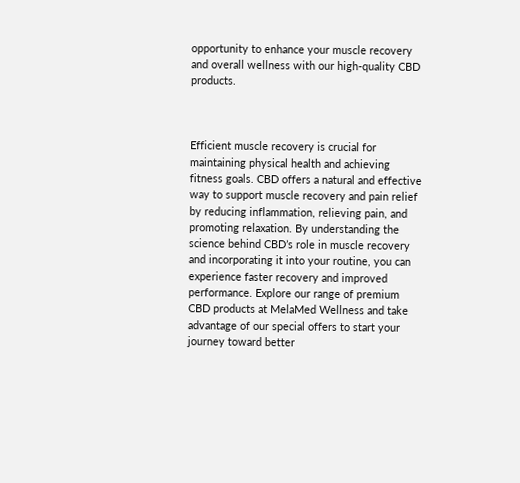opportunity to enhance your muscle recovery and overall wellness with our high-quality CBD products.



Efficient muscle recovery is crucial for maintaining physical health and achieving fitness goals. CBD offers a natural and effective way to support muscle recovery and pain relief by reducing inflammation, relieving pain, and promoting relaxation. By understanding the science behind CBD’s role in muscle recovery and incorporating it into your routine, you can experience faster recovery and improved performance. Explore our range of premium CBD products at MelaMed Wellness and take advantage of our special offers to start your journey toward better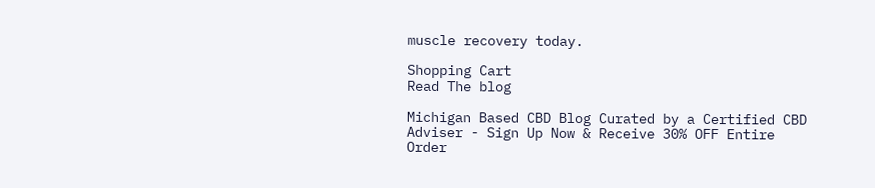muscle recovery today.

Shopping Cart
Read The blog

Michigan Based CBD Blog Curated by a Certified CBD Adviser - Sign Up Now & Receive 30% OFF Entire Order